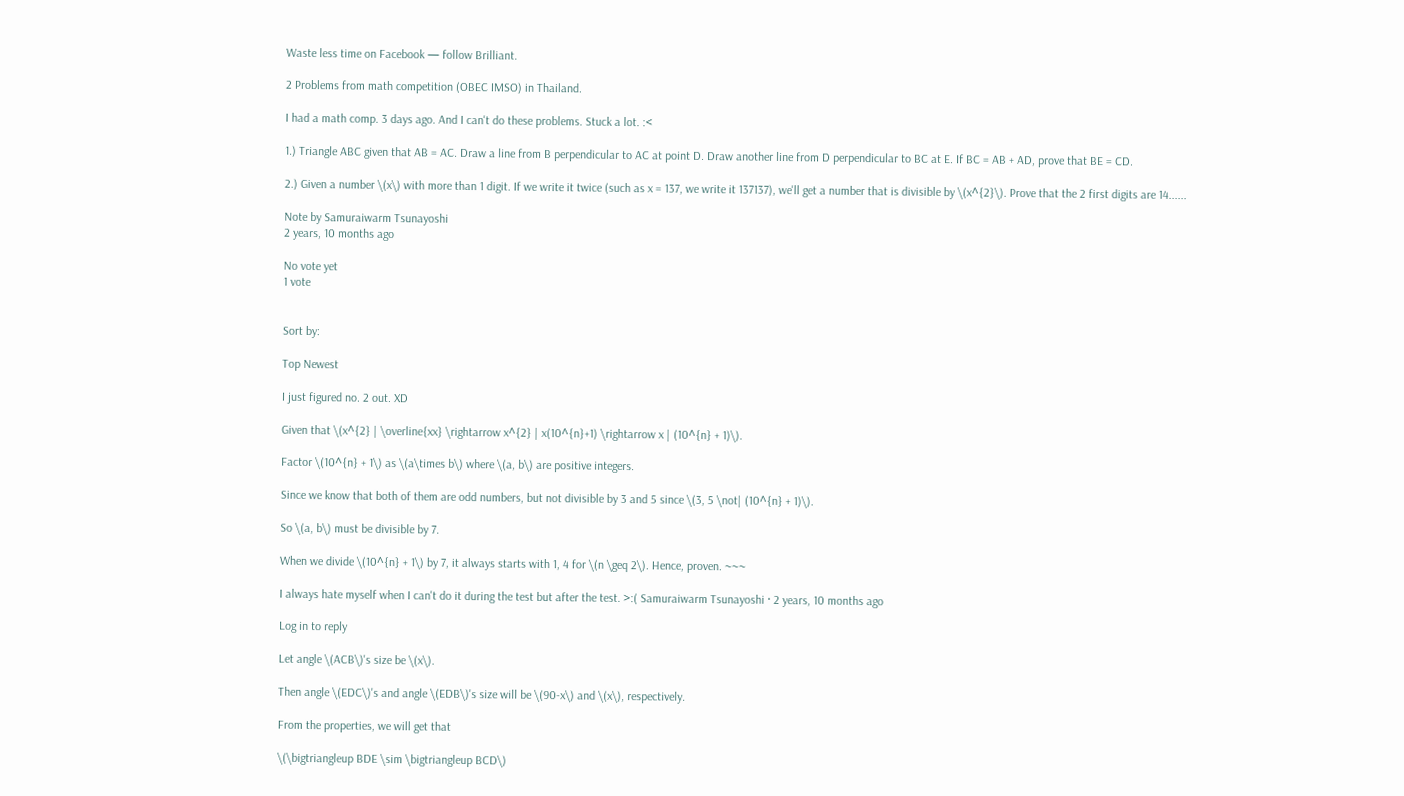Waste less time on Facebook — follow Brilliant.

2 Problems from math competition (OBEC IMSO) in Thailand.

I had a math comp. 3 days ago. And I can't do these problems. Stuck a lot. :<

1.) Triangle ABC given that AB = AC. Draw a line from B perpendicular to AC at point D. Draw another line from D perpendicular to BC at E. If BC = AB + AD, prove that BE = CD.

2.) Given a number \(x\) with more than 1 digit. If we write it twice (such as x = 137, we write it 137137), we'll get a number that is divisible by \(x^{2}\). Prove that the 2 first digits are 14......

Note by Samuraiwarm Tsunayoshi
2 years, 10 months ago

No vote yet
1 vote


Sort by:

Top Newest

I just figured no. 2 out. XD

Given that \(x^{2} | \overline{xx} \rightarrow x^{2} | x(10^{n}+1) \rightarrow x | (10^{n} + 1)\).

Factor \(10^{n} + 1\) as \(a\times b\) where \(a, b\) are positive integers.

Since we know that both of them are odd numbers, but not divisible by 3 and 5 since \(3, 5 \not| (10^{n} + 1)\).

So \(a, b\) must be divisible by 7.

When we divide \(10^{n} + 1\) by 7, it always starts with 1, 4 for \(n \geq 2\). Hence, proven. ~~~

I always hate myself when I can't do it during the test but after the test. >:( Samuraiwarm Tsunayoshi · 2 years, 10 months ago

Log in to reply

Let angle \(ACB\)'s size be \(x\).

Then angle \(EDC\)'s and angle \(EDB\)'s size will be \(90-x\) and \(x\), respectively.

From the properties, we will get that

\(\bigtriangleup BDE \sim \bigtriangleup BCD\)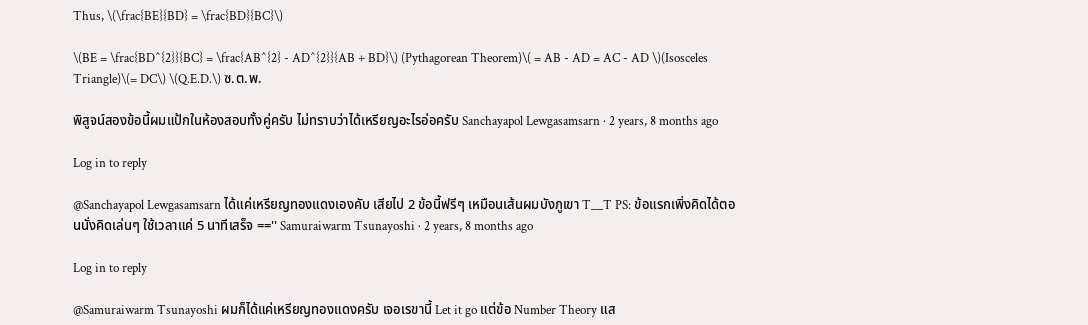Thus, \(\frac{BE}{BD} = \frac{BD}{BC}\)

\(BE = \frac{BD^{2}}{BC} = \frac{AB^{2} - AD^{2}}{AB + BD}\) (Pythagorean Theorem)\( = AB - AD = AC - AD \)(Isosceles Triangle)\(= DC\) \(Q.E.D.\) ซ.ต.พ.

พิสูจน์สองข้อนี้ผมแป้กในห้องสอบทั้งคู่ครับ ไม่ทราบว่าได้เหรียญอะไรอ่อครับ Sanchayapol Lewgasamsarn · 2 years, 8 months ago

Log in to reply

@Sanchayapol Lewgasamsarn ได้แค่เหรียญทองแดงเองคับ เสียไป 2 ข้อนี้ฟรีๆ เหมือนเส้นผมบังภูเขา T__T PS: ข้อแรกเพิ่งคิดได้ตอนนั่งคิดเล่นๆ ใช้เวลาแค่ 5 นาทีเสร็จ =='' Samuraiwarm Tsunayoshi · 2 years, 8 months ago

Log in to reply

@Samuraiwarm Tsunayoshi ผมก็ได้แค่เหรียญทองแดงครับ เจอเรขานี้ Let it go แต่ข้อ Number Theory แส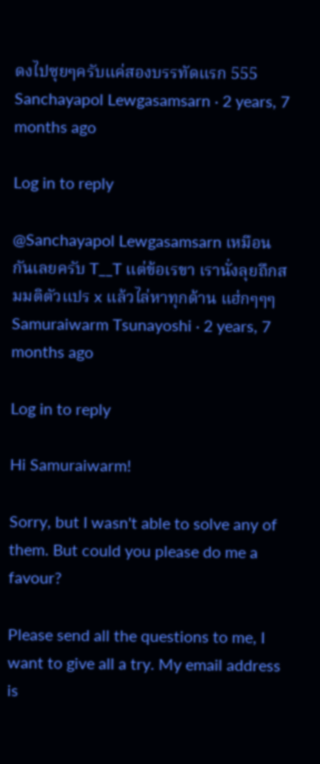ดงไปซุยๆครับแค่สองบรรทัดแรก 555 Sanchayapol Lewgasamsarn · 2 years, 7 months ago

Log in to reply

@Sanchayapol Lewgasamsarn เหมือนกันเลยครับ T__T แต่ข้อเรขา เรานั่งลุยถึกสมมติตัวแปร x แล้วไล่หาทุกด้าน แฮ่กๆๆๆ Samuraiwarm Tsunayoshi · 2 years, 7 months ago

Log in to reply

Hi Samuraiwarm!

Sorry, but I wasn't able to solve any of them. But could you please do me a favour?

Please send all the questions to me, I want to give all a try. My email address is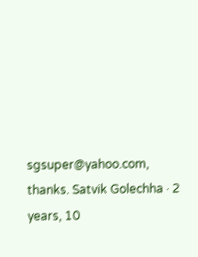sgsuper@yahoo.com, thanks. Satvik Golechha · 2 years, 10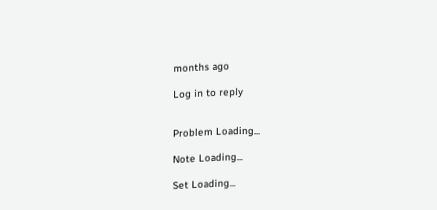months ago

Log in to reply


Problem Loading...

Note Loading...

Set Loading...